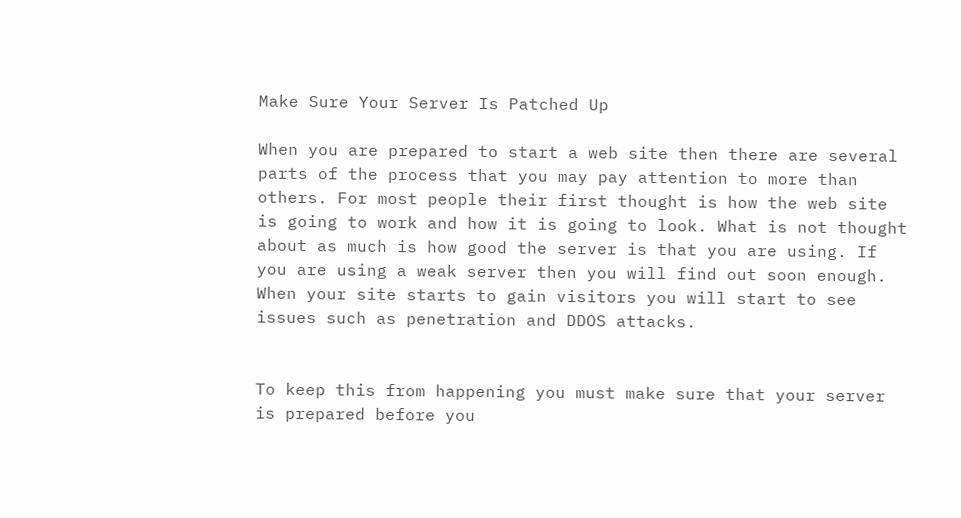Make Sure Your Server Is Patched Up

When you are prepared to start a web site then there are several parts of the process that you may pay attention to more than others. For most people their first thought is how the web site is going to work and how it is going to look. What is not thought about as much is how good the server is that you are using. If you are using a weak server then you will find out soon enough. When your site starts to gain visitors you will start to see issues such as penetration and DDOS attacks.


To keep this from happening you must make sure that your server is prepared before you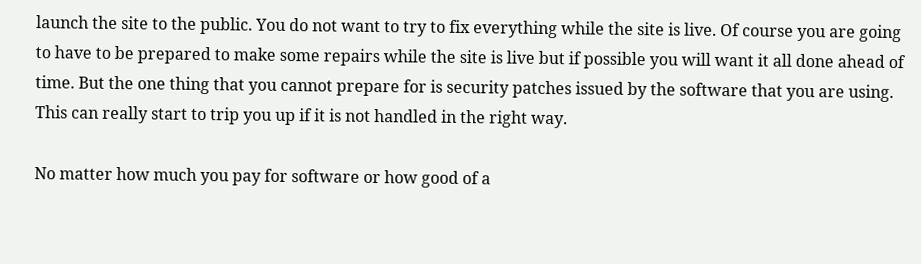launch the site to the public. You do not want to try to fix everything while the site is live. Of course you are going to have to be prepared to make some repairs while the site is live but if possible you will want it all done ahead of time. But the one thing that you cannot prepare for is security patches issued by the software that you are using. This can really start to trip you up if it is not handled in the right way.

No matter how much you pay for software or how good of a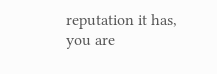reputation it has, you are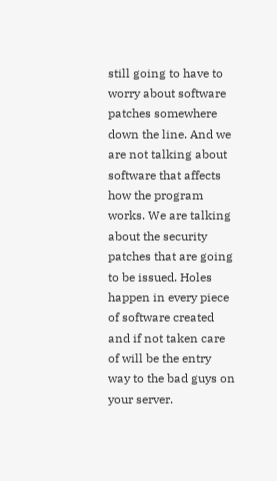still going to have to worry about software patches somewhere down the line. And we are not talking about software that affects how the program works. We are talking about the security patches that are going to be issued. Holes happen in every piece of software created and if not taken care of will be the entry way to the bad guys on your server.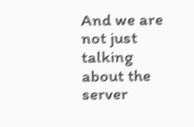And we are not just talking about the server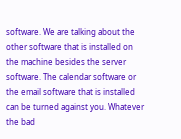software. We are talking about the other software that is installed on the machine besides the server software. The calendar software or the email software that is installed can be turned against you. Whatever the bad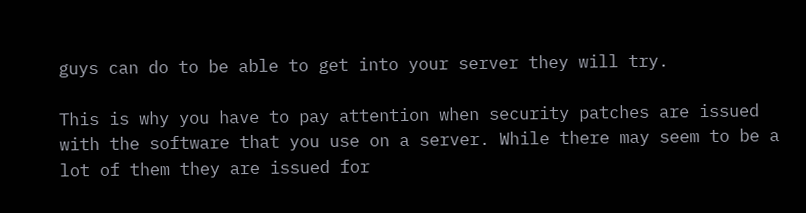guys can do to be able to get into your server they will try.

This is why you have to pay attention when security patches are issued with the software that you use on a server. While there may seem to be a lot of them they are issued for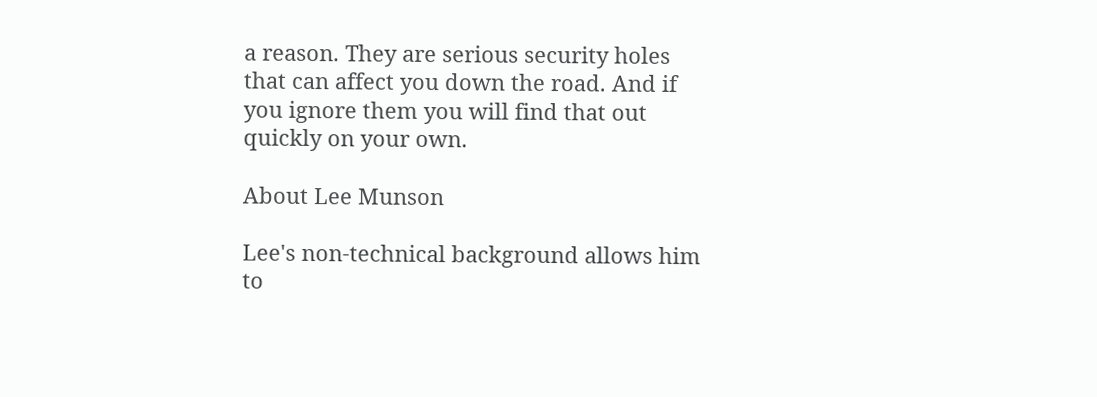a reason. They are serious security holes that can affect you down the road. And if you ignore them you will find that out quickly on your own.

About Lee Munson

Lee's non-technical background allows him to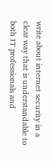write about internet security in a clear way that is understandable to both IT professionals and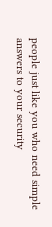people just like you who need simple answers to your security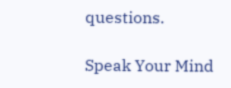questions.

Speak Your Mind